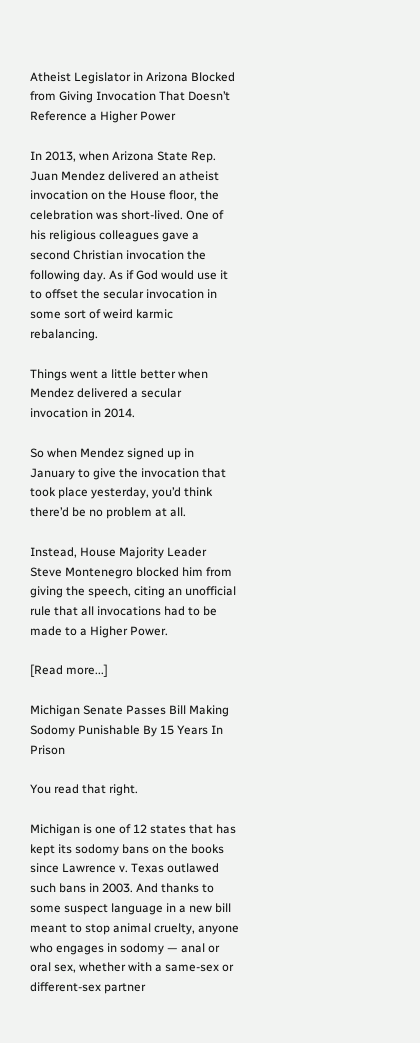Atheist Legislator in Arizona Blocked from Giving Invocation That Doesn’t Reference a Higher Power

In 2013, when Arizona State Rep. Juan Mendez delivered an atheist invocation on the House floor, the celebration was short-lived. One of his religious colleagues gave a second Christian invocation the following day. As if God would use it to offset the secular invocation in some sort of weird karmic rebalancing.

Things went a little better when Mendez delivered a secular invocation in 2014.

So when Mendez signed up in January to give the invocation that took place yesterday, you’d think there’d be no problem at all.

Instead, House Majority Leader Steve Montenegro blocked him from giving the speech, citing an unofficial rule that all invocations had to be made to a Higher Power.

[Read more...]

Michigan Senate Passes Bill Making Sodomy Punishable By 15 Years In Prison

You read that right.

Michigan is one of 12 states that has kept its sodomy bans on the books since Lawrence v. Texas outlawed such bans in 2003. And thanks to some suspect language in a new bill meant to stop animal cruelty, anyone who engages in sodomy — anal or oral sex, whether with a same-sex or different-sex partner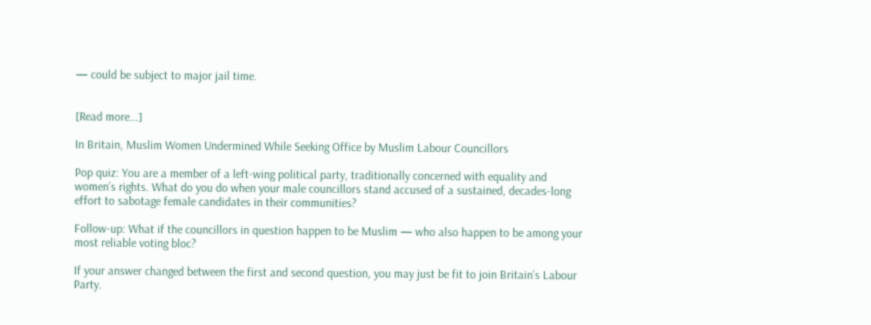— could be subject to major jail time.


[Read more...]

In Britain, Muslim Women Undermined While Seeking Office by Muslim Labour Councillors

Pop quiz: You are a member of a left-wing political party, traditionally concerned with equality and women’s rights. What do you do when your male councillors stand accused of a sustained, decades-long effort to sabotage female candidates in their communities?

Follow-up: What if the councillors in question happen to be Muslim — who also happen to be among your most reliable voting bloc?

If your answer changed between the first and second question, you may just be fit to join Britain’s Labour Party.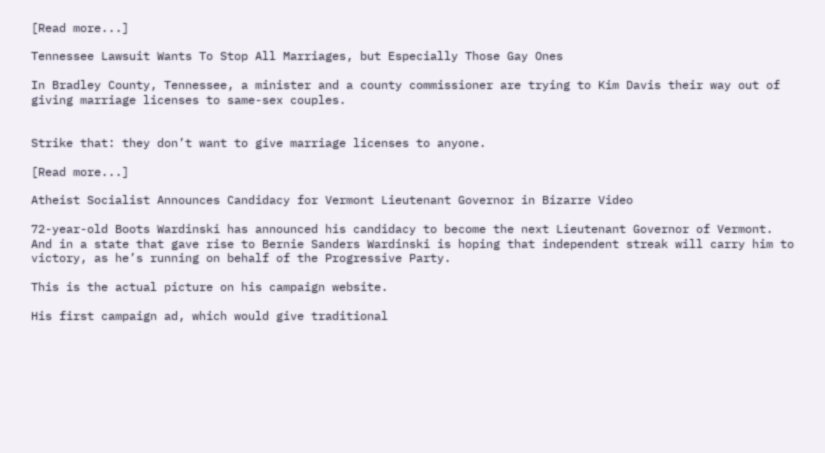[Read more...]

Tennessee Lawsuit Wants To Stop All Marriages, but Especially Those Gay Ones

In Bradley County, Tennessee, a minister and a county commissioner are trying to Kim Davis their way out of giving marriage licenses to same-sex couples.


Strike that: they don’t want to give marriage licenses to anyone.

[Read more...]

Atheist Socialist Announces Candidacy for Vermont Lieutenant Governor in Bizarre Video

72-year-old Boots Wardinski has announced his candidacy to become the next Lieutenant Governor of Vermont. And in a state that gave rise to Bernie Sanders Wardinski is hoping that independent streak will carry him to victory, as he’s running on behalf of the Progressive Party.

This is the actual picture on his campaign website.

His first campaign ad, which would give traditional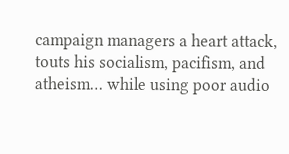campaign managers a heart attack, touts his socialism, pacifism, and atheism… while using poor audio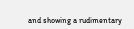and showing a rudimentary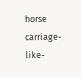horse carriage-like-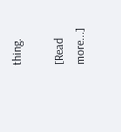thing.

[Read more...]